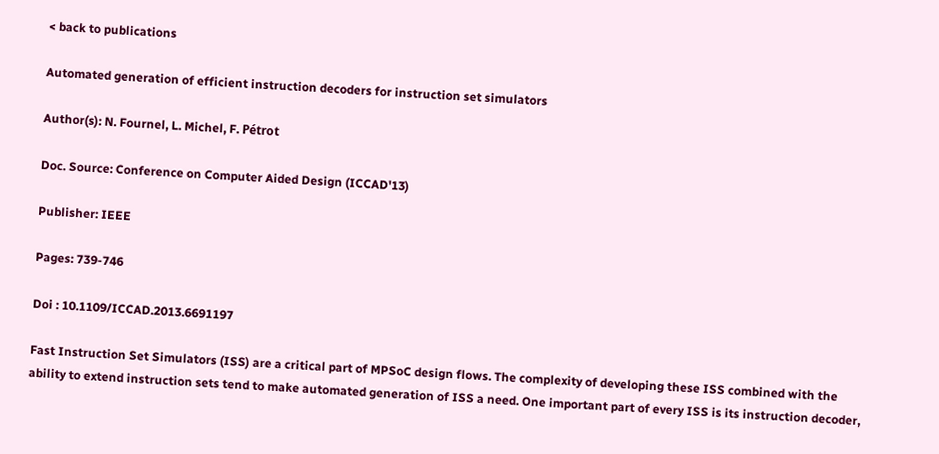< back to publications

Automated generation of efficient instruction decoders for instruction set simulators

Author(s): N. Fournel, L. Michel, F. Pétrot

Doc. Source: Conference on Computer Aided Design (ICCAD'13)

Publisher: IEEE

Pages: 739-746

Doi : 10.1109/ICCAD.2013.6691197

Fast Instruction Set Simulators (ISS) are a critical part of MPSoC design flows. The complexity of developing these ISS combined with the ability to extend instruction sets tend to make automated generation of ISS a need. One important part of every ISS is its instruction decoder,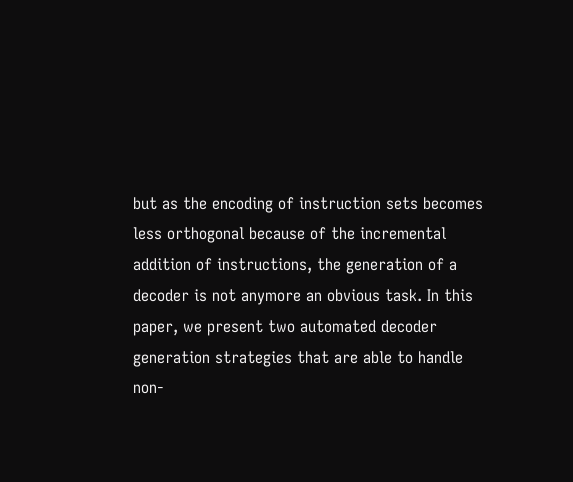but as the encoding of instruction sets becomes less orthogonal because of the incremental addition of instructions, the generation of a decoder is not anymore an obvious task. In this paper, we present two automated decoder generation strategies that are able to handle non-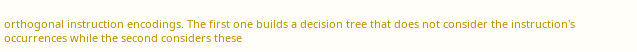orthogonal instruction encodings. The first one builds a decision tree that does not consider the instruction's occurrences while the second considers these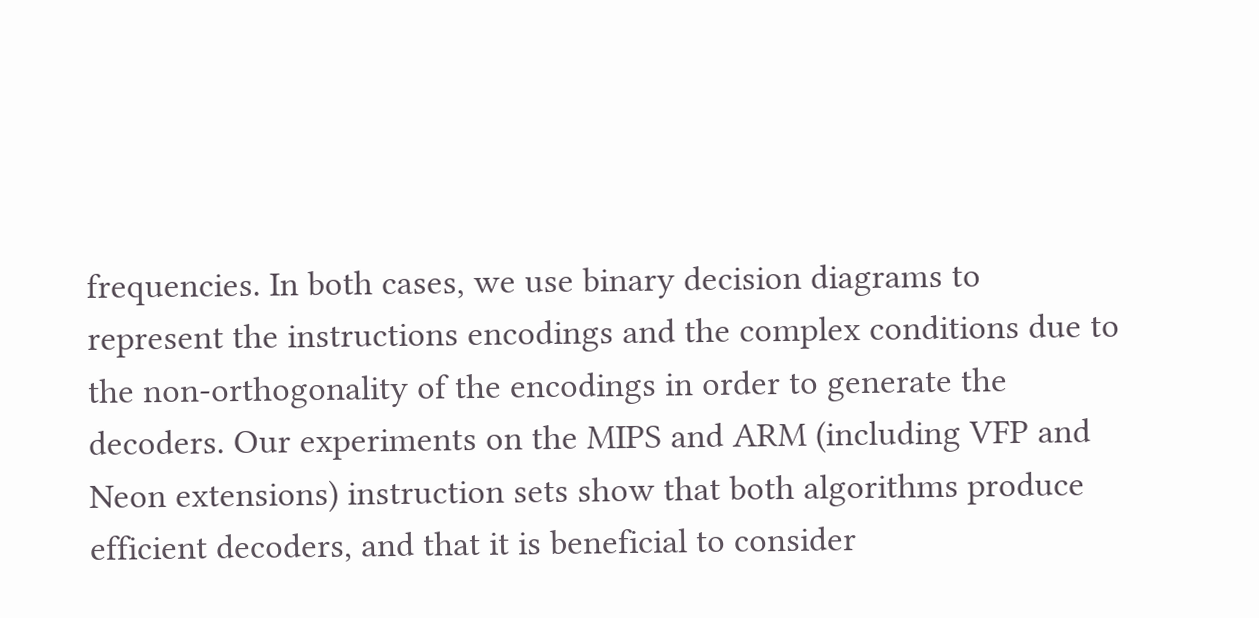frequencies. In both cases, we use binary decision diagrams to represent the instructions encodings and the complex conditions due to the non-orthogonality of the encodings in order to generate the decoders. Our experiments on the MIPS and ARM (including VFP and Neon extensions) instruction sets show that both algorithms produce efficient decoders, and that it is beneficial to consider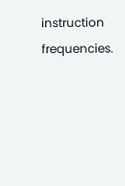instruction frequencies.